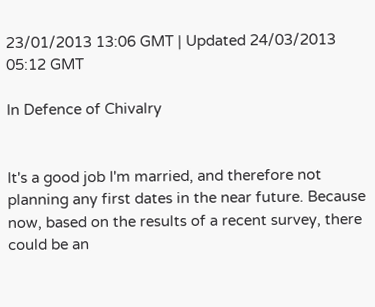23/01/2013 13:06 GMT | Updated 24/03/2013 05:12 GMT

In Defence of Chivalry


It's a good job I'm married, and therefore not planning any first dates in the near future. Because now, based on the results of a recent survey, there could be an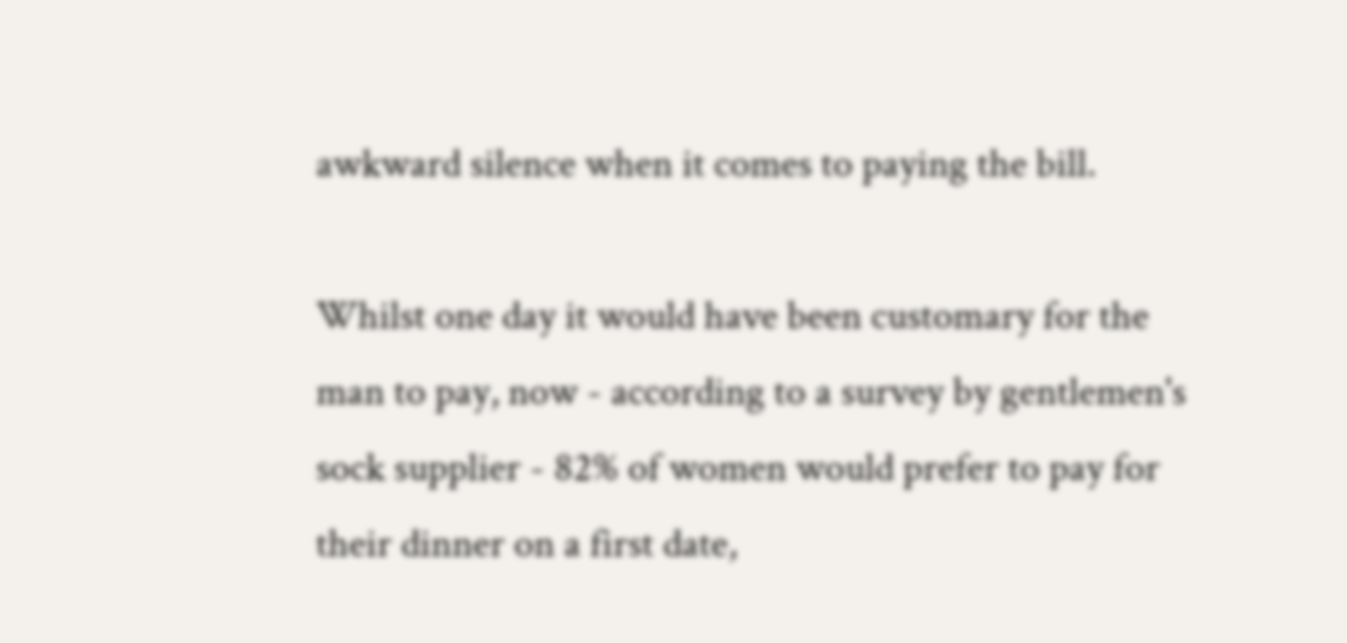awkward silence when it comes to paying the bill.

Whilst one day it would have been customary for the man to pay, now - according to a survey by gentlemen's sock supplier - 82% of women would prefer to pay for their dinner on a first date,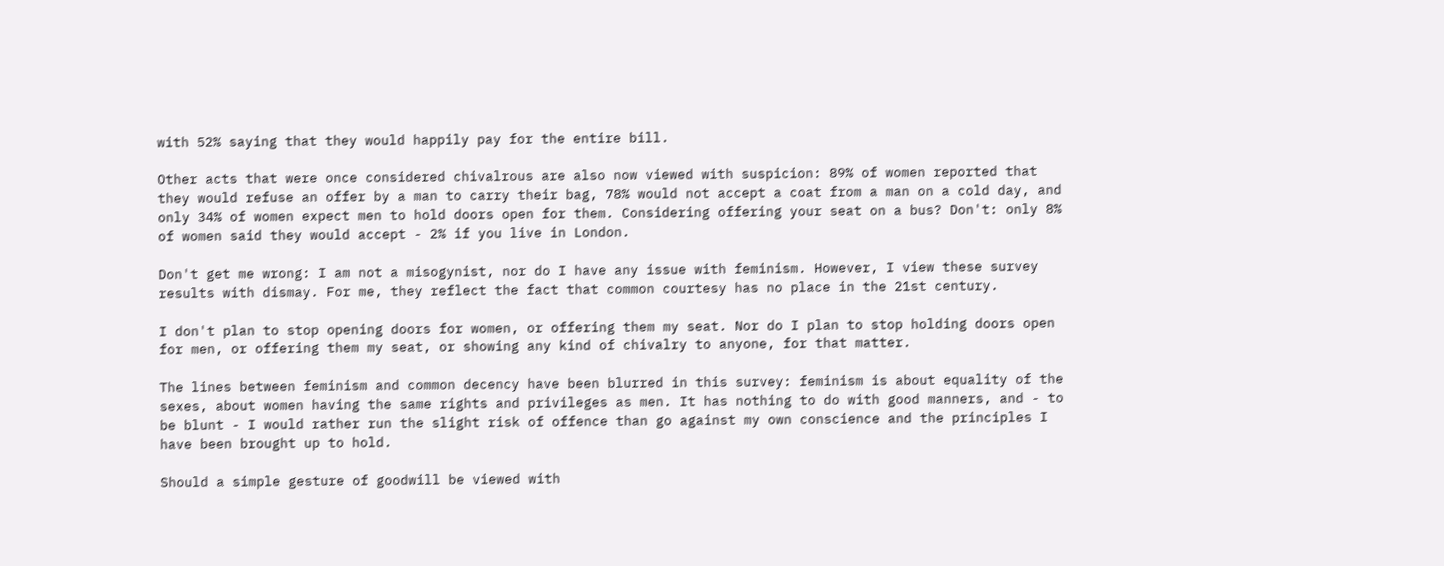with 52% saying that they would happily pay for the entire bill.

Other acts that were once considered chivalrous are also now viewed with suspicion: 89% of women reported that they would refuse an offer by a man to carry their bag, 78% would not accept a coat from a man on a cold day, and only 34% of women expect men to hold doors open for them. Considering offering your seat on a bus? Don't: only 8% of women said they would accept - 2% if you live in London.

Don't get me wrong: I am not a misogynist, nor do I have any issue with feminism. However, I view these survey results with dismay. For me, they reflect the fact that common courtesy has no place in the 21st century.

I don't plan to stop opening doors for women, or offering them my seat. Nor do I plan to stop holding doors open for men, or offering them my seat, or showing any kind of chivalry to anyone, for that matter.

The lines between feminism and common decency have been blurred in this survey: feminism is about equality of the sexes, about women having the same rights and privileges as men. It has nothing to do with good manners, and - to be blunt - I would rather run the slight risk of offence than go against my own conscience and the principles I have been brought up to hold.

Should a simple gesture of goodwill be viewed with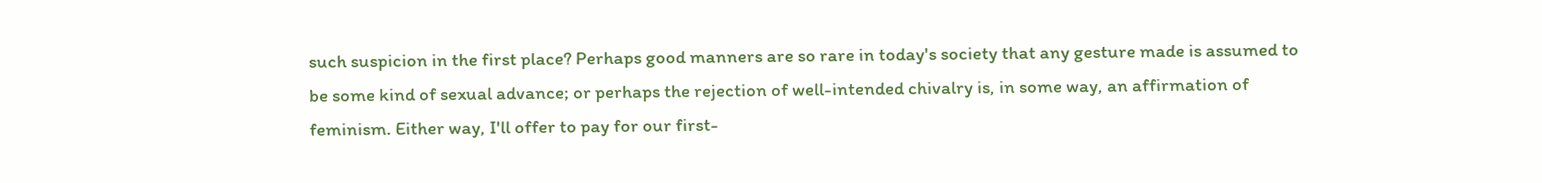such suspicion in the first place? Perhaps good manners are so rare in today's society that any gesture made is assumed to be some kind of sexual advance; or perhaps the rejection of well-intended chivalry is, in some way, an affirmation of feminism. Either way, I'll offer to pay for our first-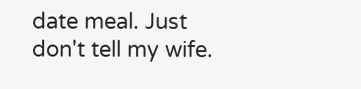date meal. Just don't tell my wife.